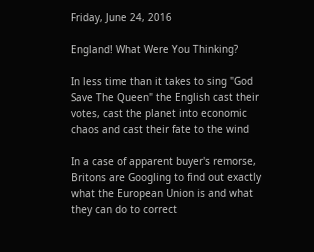Friday, June 24, 2016

England! What Were You Thinking?

In less time than it takes to sing "God Save The Queen" the English cast their votes, cast the planet into economic chaos and cast their fate to the wind

In a case of apparent buyer's remorse, Britons are Googling to find out exactly what the European Union is and what they can do to correct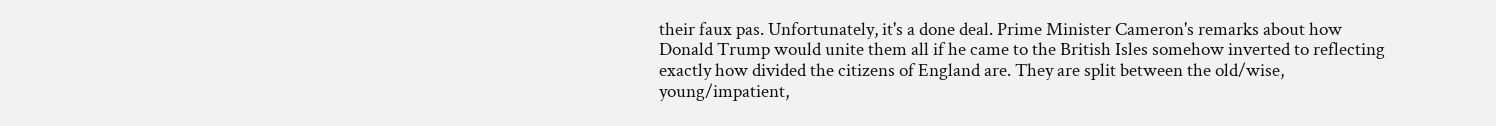their faux pas. Unfortunately, it's a done deal. Prime Minister Cameron's remarks about how Donald Trump would unite them all if he came to the British Isles somehow inverted to reflecting exactly how divided the citizens of England are. They are split between the old/wise, young/impatient,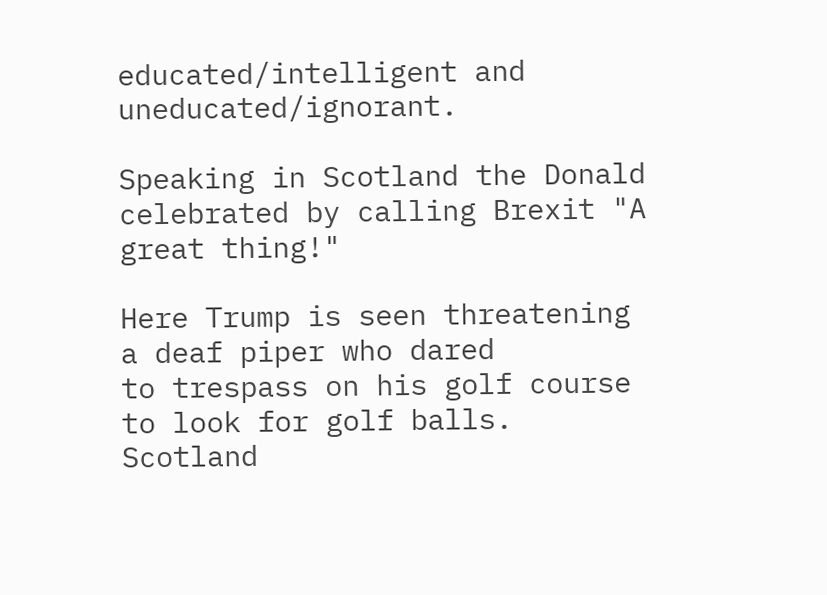educated/intelligent and uneducated/ignorant.

Speaking in Scotland the Donald celebrated by calling Brexit "A great thing!"

Here Trump is seen threatening a deaf piper who dared
to trespass on his golf course to look for golf balls.
Scotland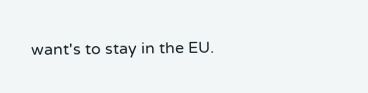want's to stay in the EU.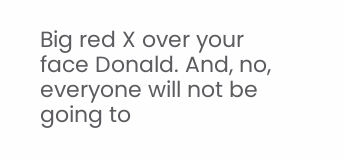Big red X over your face Donald. And, no, everyone will not be going to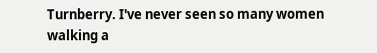Turnberry. I've never seen so many women walking a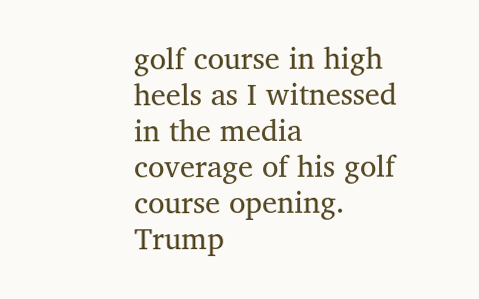golf course in high heels as I witnessed in the media coverage of his golf course opening. Trump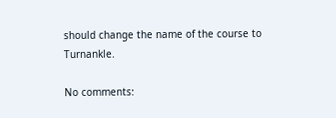should change the name of the course to Turnankle.

No comments: